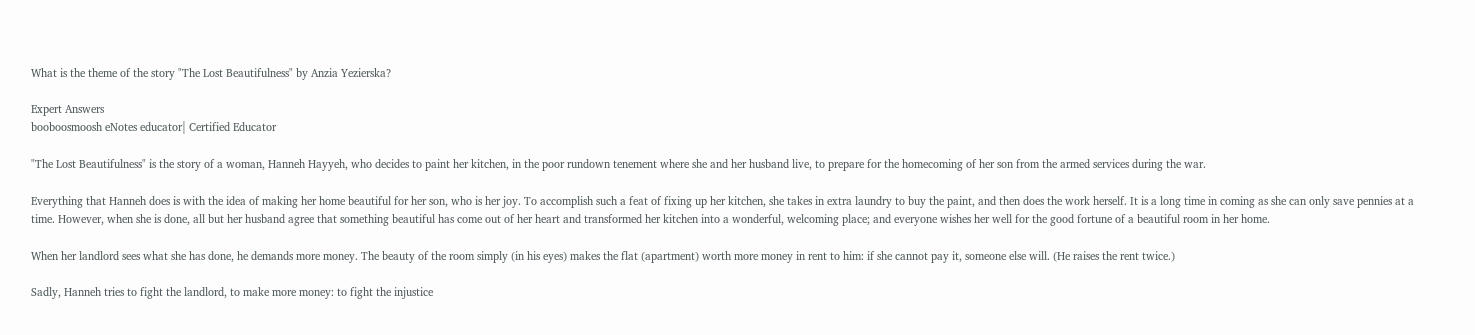What is the theme of the story "The Lost Beautifulness" by Anzia Yezierska?

Expert Answers
booboosmoosh eNotes educator| Certified Educator

"The Lost Beautifulness" is the story of a woman, Hanneh Hayyeh, who decides to paint her kitchen, in the poor rundown tenement where she and her husband live, to prepare for the homecoming of her son from the armed services during the war.

Everything that Hanneh does is with the idea of making her home beautiful for her son, who is her joy. To accomplish such a feat of fixing up her kitchen, she takes in extra laundry to buy the paint, and then does the work herself. It is a long time in coming as she can only save pennies at a time. However, when she is done, all but her husband agree that something beautiful has come out of her heart and transformed her kitchen into a wonderful, welcoming place; and everyone wishes her well for the good fortune of a beautiful room in her home.

When her landlord sees what she has done, he demands more money. The beauty of the room simply (in his eyes) makes the flat (apartment) worth more money in rent to him: if she cannot pay it, someone else will. (He raises the rent twice.)

Sadly, Hanneh tries to fight the landlord, to make more money: to fight the injustice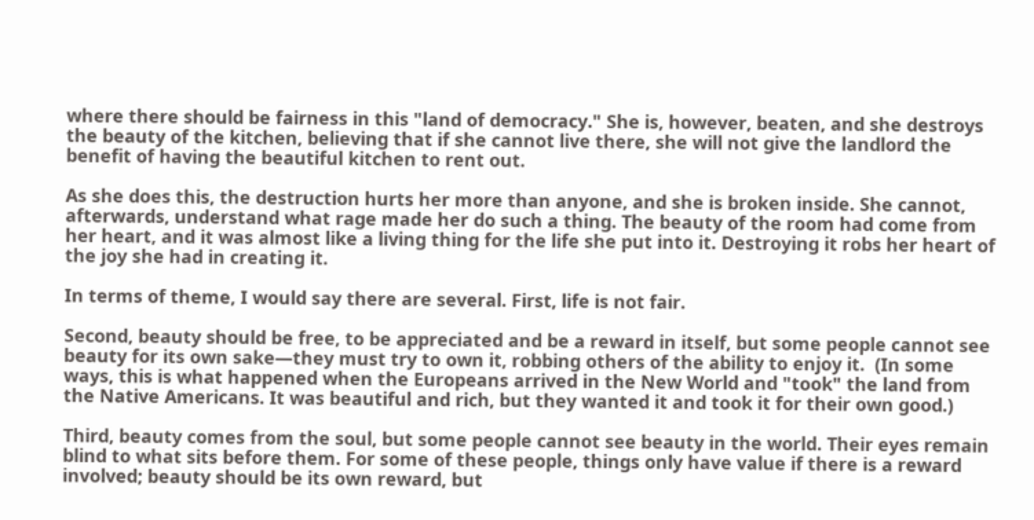where there should be fairness in this "land of democracy." She is, however, beaten, and she destroys the beauty of the kitchen, believing that if she cannot live there, she will not give the landlord the benefit of having the beautiful kitchen to rent out.

As she does this, the destruction hurts her more than anyone, and she is broken inside. She cannot, afterwards, understand what rage made her do such a thing. The beauty of the room had come from her heart, and it was almost like a living thing for the life she put into it. Destroying it robs her heart of the joy she had in creating it.

In terms of theme, I would say there are several. First, life is not fair.

Second, beauty should be free, to be appreciated and be a reward in itself, but some people cannot see beauty for its own sake—they must try to own it, robbing others of the ability to enjoy it.  (In some ways, this is what happened when the Europeans arrived in the New World and "took" the land from the Native Americans. It was beautiful and rich, but they wanted it and took it for their own good.)

Third, beauty comes from the soul, but some people cannot see beauty in the world. Their eyes remain blind to what sits before them. For some of these people, things only have value if there is a reward involved; beauty should be its own reward, but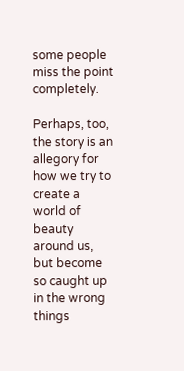some people miss the point completely.

Perhaps, too, the story is an allegory for how we try to create a world of beauty around us, but become so caught up in the wrong things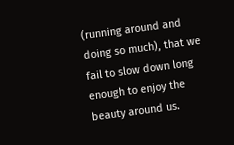(running around and doing so much), that we fail to slow down long enough to enjoy the beauty around us.